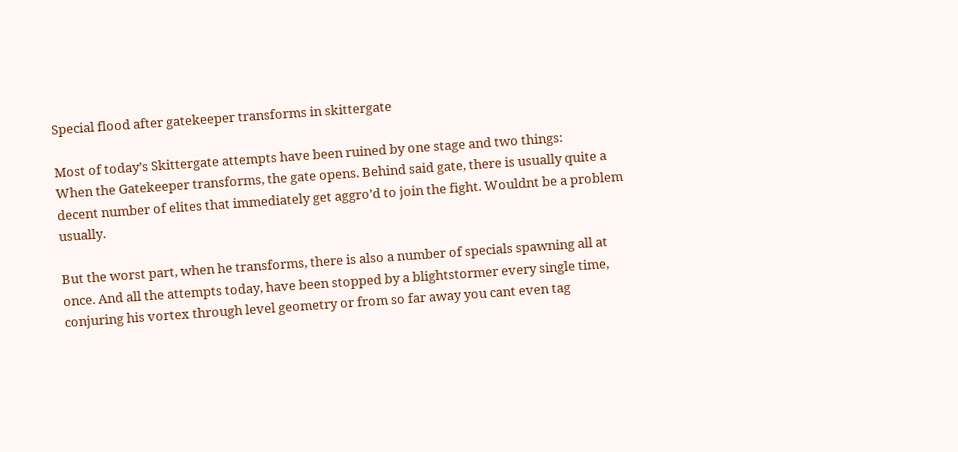Special flood after gatekeeper transforms in skittergate

Most of today’s Skittergate attempts have been ruined by one stage and two things:
When the Gatekeeper transforms, the gate opens. Behind said gate, there is usually quite a decent number of elites that immediately get aggro’d to join the fight. Wouldnt be a problem usually.

But the worst part, when he transforms, there is also a number of specials spawning all at once. And all the attempts today, have been stopped by a blightstormer every single time, conjuring his vortex through level geometry or from so far away you cant even tag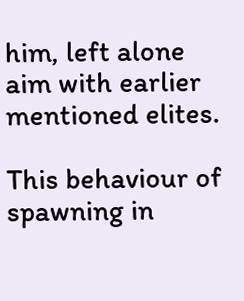him, left alone aim with earlier mentioned elites.

This behaviour of spawning in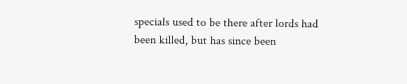specials used to be there after lords had been killed, but has since been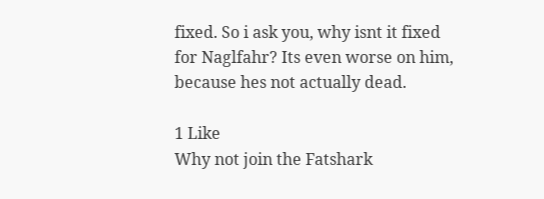fixed. So i ask you, why isnt it fixed for Naglfahr? Its even worse on him, because hes not actually dead.

1 Like
Why not join the Fatshark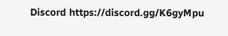Discord https://discord.gg/K6gyMpu